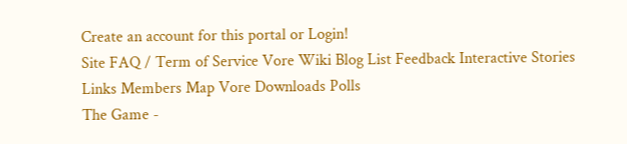Create an account for this portal or Login!
Site FAQ / Term of Service Vore Wiki Blog List Feedback Interactive Stories Links Members Map Vore Downloads Polls
The Game -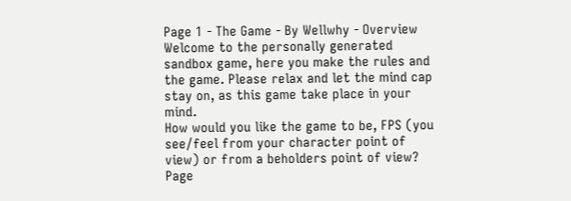Page 1 - The Game - By Wellwhy - Overview
Welcome to the personally generated sandbox game, here you make the rules and the game. Please relax and let the mind cap stay on, as this game take place in your mind.
How would you like the game to be, FPS (you see/feel from your character point of view) or from a beholders point of view?
Page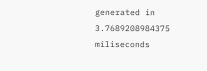generated in 3.7689208984375 miliseconds